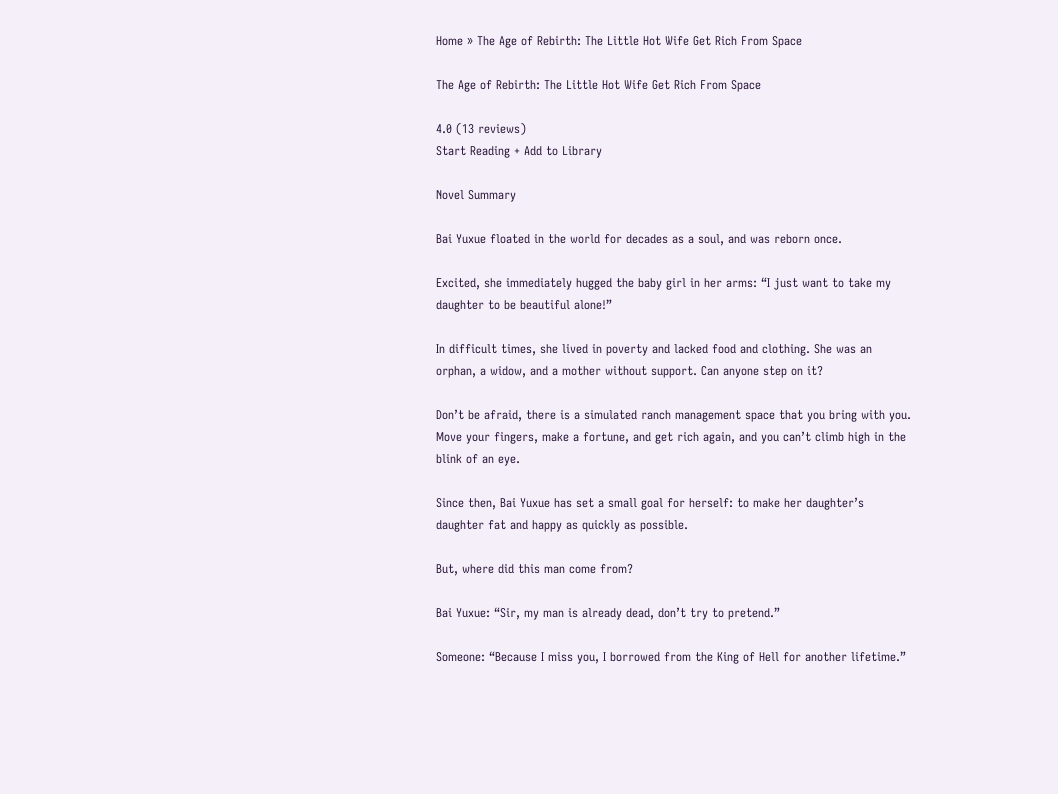Home » The Age of Rebirth: The Little Hot Wife Get Rich From Space

The Age of Rebirth: The Little Hot Wife Get Rich From Space

4.0 (13 reviews)
Start Reading + Add to Library

Novel Summary

Bai Yuxue floated in the world for decades as a soul, and was reborn once.

Excited, she immediately hugged the baby girl in her arms: “I just want to take my daughter to be beautiful alone!”

In difficult times, she lived in poverty and lacked food and clothing. She was an orphan, a widow, and a mother without support. Can anyone step on it?

Don’t be afraid, there is a simulated ranch management space that you bring with you. Move your fingers, make a fortune, and get rich again, and you can’t climb high in the blink of an eye.

Since then, Bai Yuxue has set a small goal for herself: to make her daughter’s daughter fat and happy as quickly as possible.

But, where did this man come from?

Bai Yuxue: “Sir, my man is already dead, don’t try to pretend.”

Someone: “Because I miss you, I borrowed from the King of Hell for another lifetime.”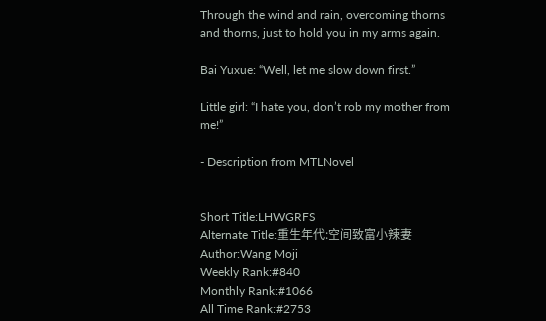Through the wind and rain, overcoming thorns and thorns, just to hold you in my arms again.

Bai Yuxue: “Well, let me slow down first.”

Little girl: “I hate you, don’t rob my mother from me!”

- Description from MTLNovel


Short Title:LHWGRFS
Alternate Title:重生年代:空间致富小辣妻
Author:Wang Moji
Weekly Rank:#840
Monthly Rank:#1066
All Time Rank:#2753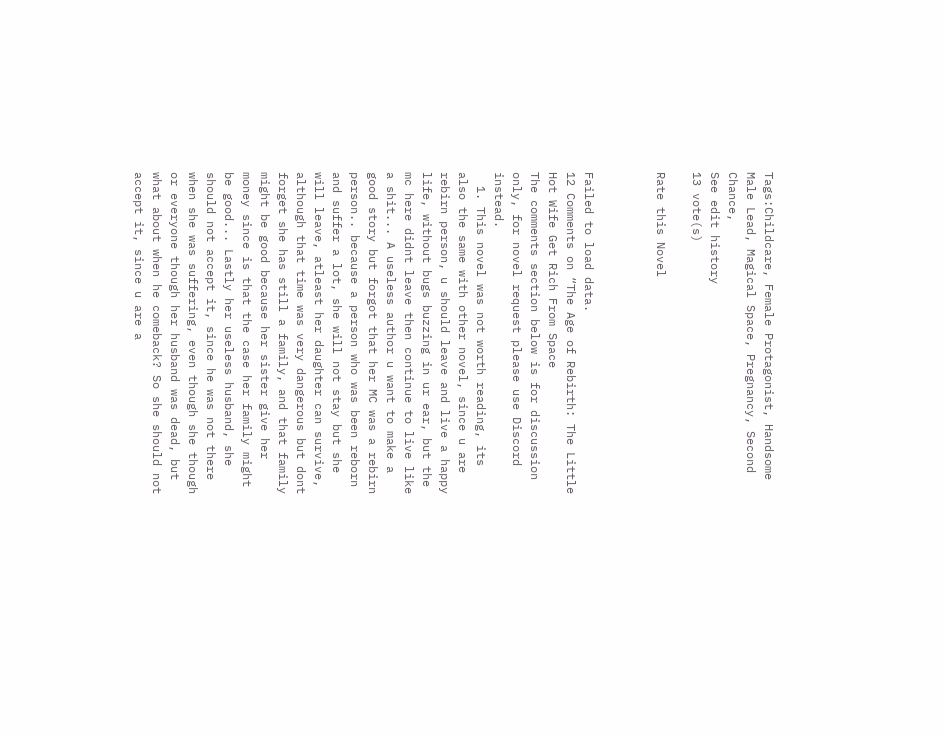Tags:Childcare, Female Protagonist, Handsome Male Lead, Magical Space, Pregnancy, Second Chance,
See edit history
13 vote(s)

Rate this Novel



Failed to load data.
12 Comments on “The Age of Rebirth: The Little Hot Wife Get Rich From Space
The comments section below is for discussion only, for novel request please use Discord instead.
  1. This novel was not worth reading, its also the same with other novel, since u are rebirn person, u should leave and live a happy life, without bugs buzzing in ur ear, but the mc here didnt leave then continue to live like a shit... A useless author u want to make a good story but forgot that her MC was a rebirn person.. because a person who was been reborn and suffer a lot, she will not stay but she will leave, atleast her daughter can survive, although that time was very dangerous but dont forget she has still a family, and that family might be good because her sister give her money since is that the case her family might be good... Lastly her useless husband, she should not accept it, since he was not there when she was suffering, even though she though or everyone though her husband was dead, but what about when he comeback? So she should not accept it, since u are a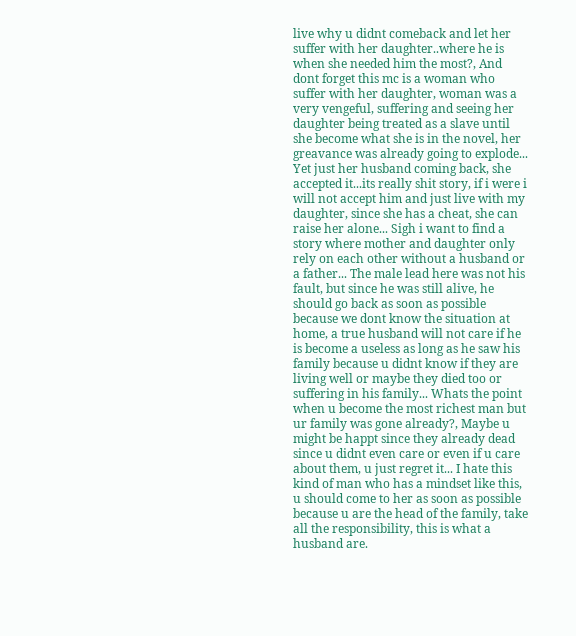live why u didnt comeback and let her suffer with her daughter..where he is when she needed him the most?, And dont forget this mc is a woman who suffer with her daughter, woman was a very vengeful, suffering and seeing her daughter being treated as a slave until she become what she is in the novel, her greavance was already going to explode... Yet just her husband coming back, she accepted it...its really shit story, if i were i will not accept him and just live with my daughter, since she has a cheat, she can raise her alone... Sigh i want to find a story where mother and daughter only rely on each other without a husband or a father... The male lead here was not his fault, but since he was still alive, he should go back as soon as possible because we dont know the situation at home, a true husband will not care if he is become a useless as long as he saw his family because u didnt know if they are living well or maybe they died too or suffering in his family... Whats the point when u become the most richest man but ur family was gone already?, Maybe u might be happt since they already dead since u didnt even care or even if u care about them, u just regret it... I hate this kind of man who has a mindset like this, u should come to her as soon as possible because u are the head of the family, take all the responsibility, this is what a husband are.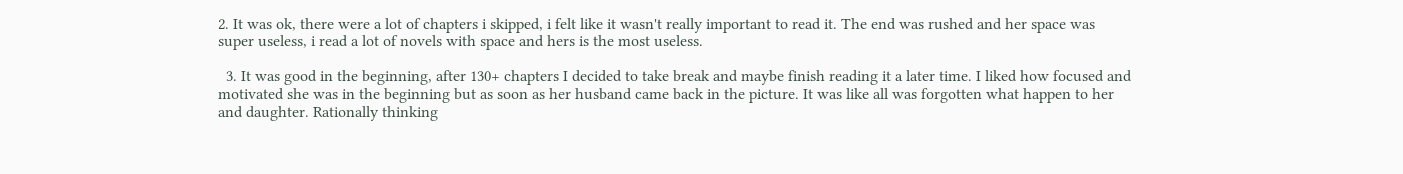2. It was ok, there were a lot of chapters i skipped, i felt like it wasn't really important to read it. The end was rushed and her space was super useless, i read a lot of novels with space and hers is the most useless.

  3. It was good in the beginning, after 130+ chapters I decided to take break and maybe finish reading it a later time. I liked how focused and motivated she was in the beginning but as soon as her husband came back in the picture. It was like all was forgotten what happen to her and daughter. Rationally thinking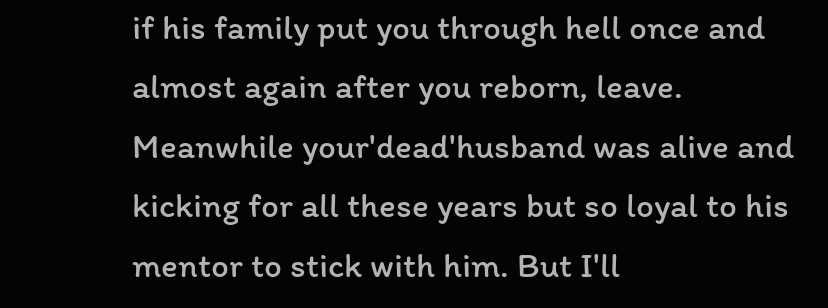if his family put you through hell once and almost again after you reborn, leave. Meanwhile your'dead'husband was alive and kicking for all these years but so loyal to his mentor to stick with him. But I'll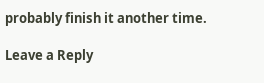probably finish it another time.

Leave a Reply